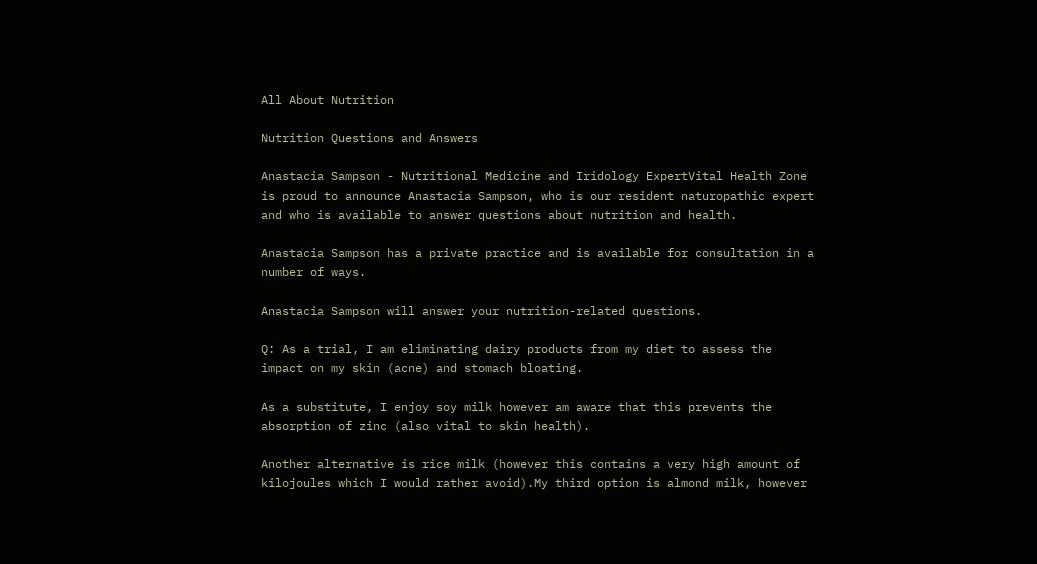All About Nutrition

Nutrition Questions and Answers

Anastacia Sampson - Nutritional Medicine and Iridology ExpertVital Health Zone is proud to announce Anastacia Sampson, who is our resident naturopathic expert and who is available to answer questions about nutrition and health.

Anastacia Sampson has a private practice and is available for consultation in a number of ways.

Anastacia Sampson will answer your nutrition-related questions.

Q: As a trial, I am eliminating dairy products from my diet to assess the impact on my skin (acne) and stomach bloating.

As a substitute, I enjoy soy milk however am aware that this prevents the absorption of zinc (also vital to skin health).

Another alternative is rice milk (however this contains a very high amount of kilojoules which I would rather avoid).My third option is almond milk, however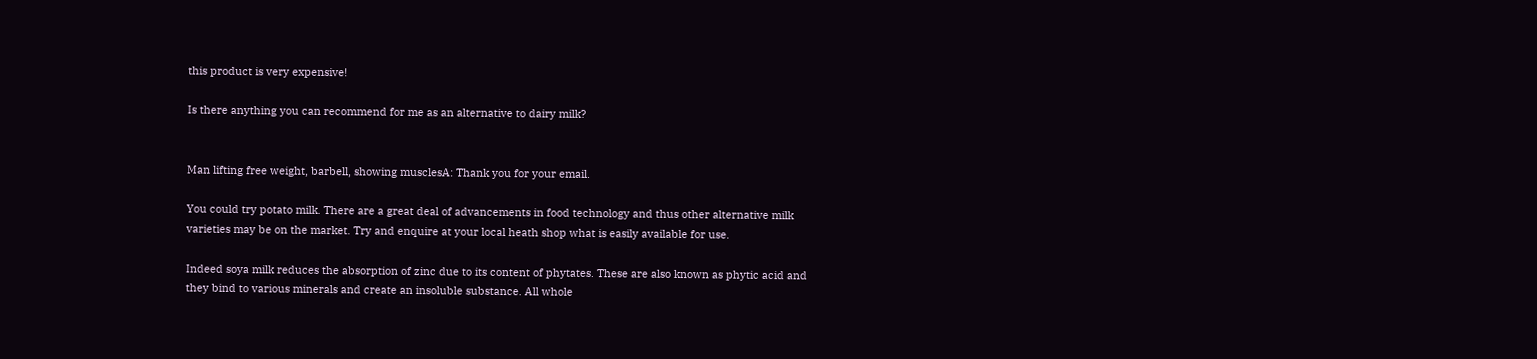this product is very expensive!

Is there anything you can recommend for me as an alternative to dairy milk?


Man lifting free weight, barbell, showing musclesA: Thank you for your email.

You could try potato milk. There are a great deal of advancements in food technology and thus other alternative milk varieties may be on the market. Try and enquire at your local heath shop what is easily available for use.

Indeed soya milk reduces the absorption of zinc due to its content of phytates. These are also known as phytic acid and they bind to various minerals and create an insoluble substance. All whole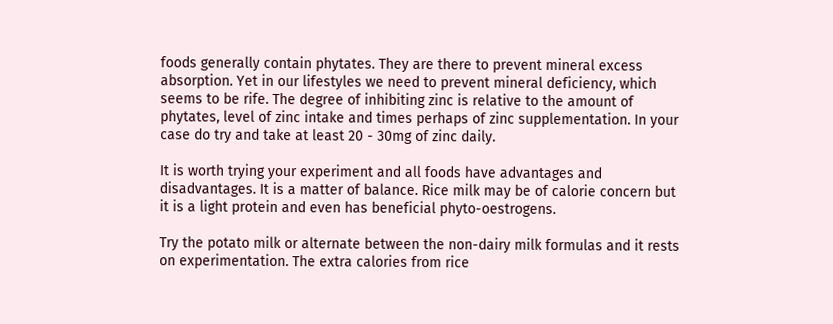foods generally contain phytates. They are there to prevent mineral excess absorption. Yet in our lifestyles we need to prevent mineral deficiency, which seems to be rife. The degree of inhibiting zinc is relative to the amount of phytates, level of zinc intake and times perhaps of zinc supplementation. In your case do try and take at least 20 - 30mg of zinc daily.

It is worth trying your experiment and all foods have advantages and disadvantages. It is a matter of balance. Rice milk may be of calorie concern but it is a light protein and even has beneficial phyto-oestrogens.

Try the potato milk or alternate between the non-dairy milk formulas and it rests on experimentation. The extra calories from rice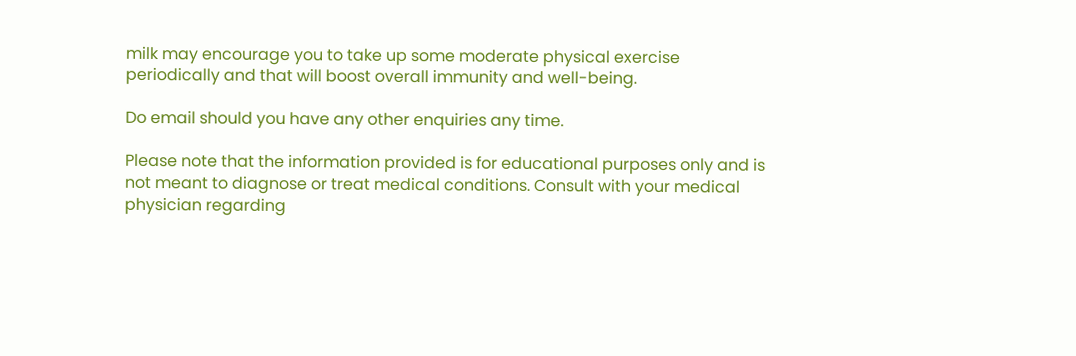milk may encourage you to take up some moderate physical exercise periodically and that will boost overall immunity and well-being.

Do email should you have any other enquiries any time.

Please note that the information provided is for educational purposes only and is not meant to diagnose or treat medical conditions. Consult with your medical physician regarding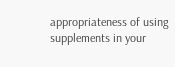appropriateness of using supplements in your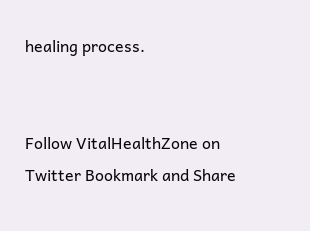healing process.


Follow VitalHealthZone on Twitter Bookmark and Share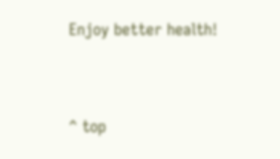Enjoy better health!


^ top